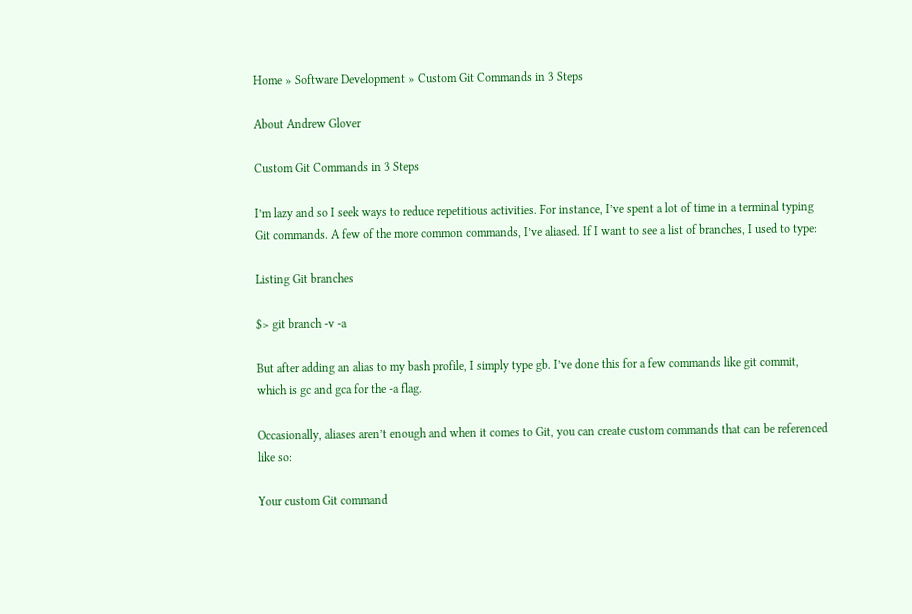Home » Software Development » Custom Git Commands in 3 Steps

About Andrew Glover

Custom Git Commands in 3 Steps

I’m lazy and so I seek ways to reduce repetitious activities. For instance, I’ve spent a lot of time in a terminal typing Git commands. A few of the more common commands, I’ve aliased. If I want to see a list of branches, I used to type:

Listing Git branches

$> git branch -v -a

But after adding an alias to my bash profile, I simply type gb. I’ve done this for a few commands like git commit, which is gc and gca for the -a flag.

Occasionally, aliases aren’t enough and when it comes to Git, you can create custom commands that can be referenced like so:

Your custom Git command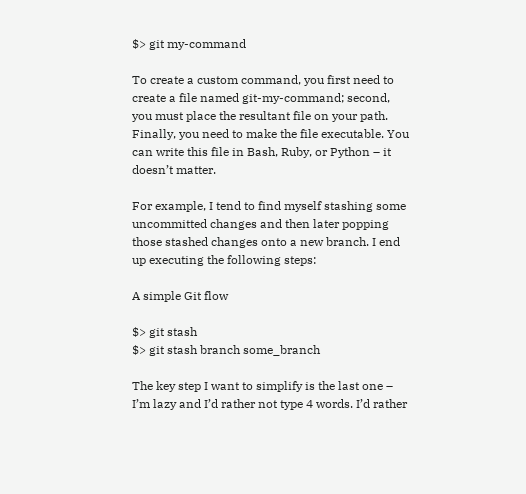$> git my-command

To create a custom command, you first need to create a file named git-my-command; second, you must place the resultant file on your path. Finally, you need to make the file executable. You can write this file in Bash, Ruby, or Python – it doesn’t matter.

For example, I tend to find myself stashing some uncommitted changes and then later popping those stashed changes onto a new branch. I end up executing the following steps:

A simple Git flow

$> git stash
$> git stash branch some_branch

The key step I want to simplify is the last one – I’m lazy and I’d rather not type 4 words. I’d rather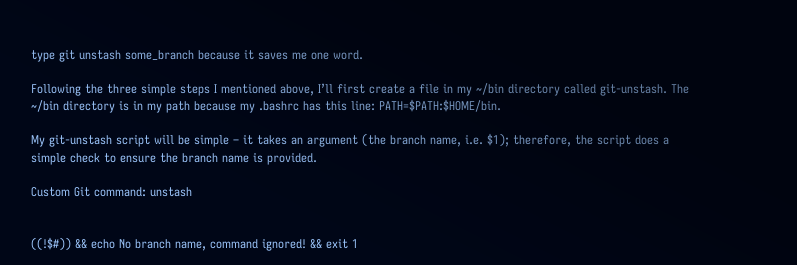type git unstash some_branch because it saves me one word.

Following the three simple steps I mentioned above, I’ll first create a file in my ~/bin directory called git-unstash. The ~/bin directory is in my path because my .bashrc has this line: PATH=$PATH:$HOME/bin.

My git-unstash script will be simple – it takes an argument (the branch name, i.e. $1); therefore, the script does a simple check to ensure the branch name is provided.

Custom Git command: unstash


((!$#)) && echo No branch name, command ignored! && exit 1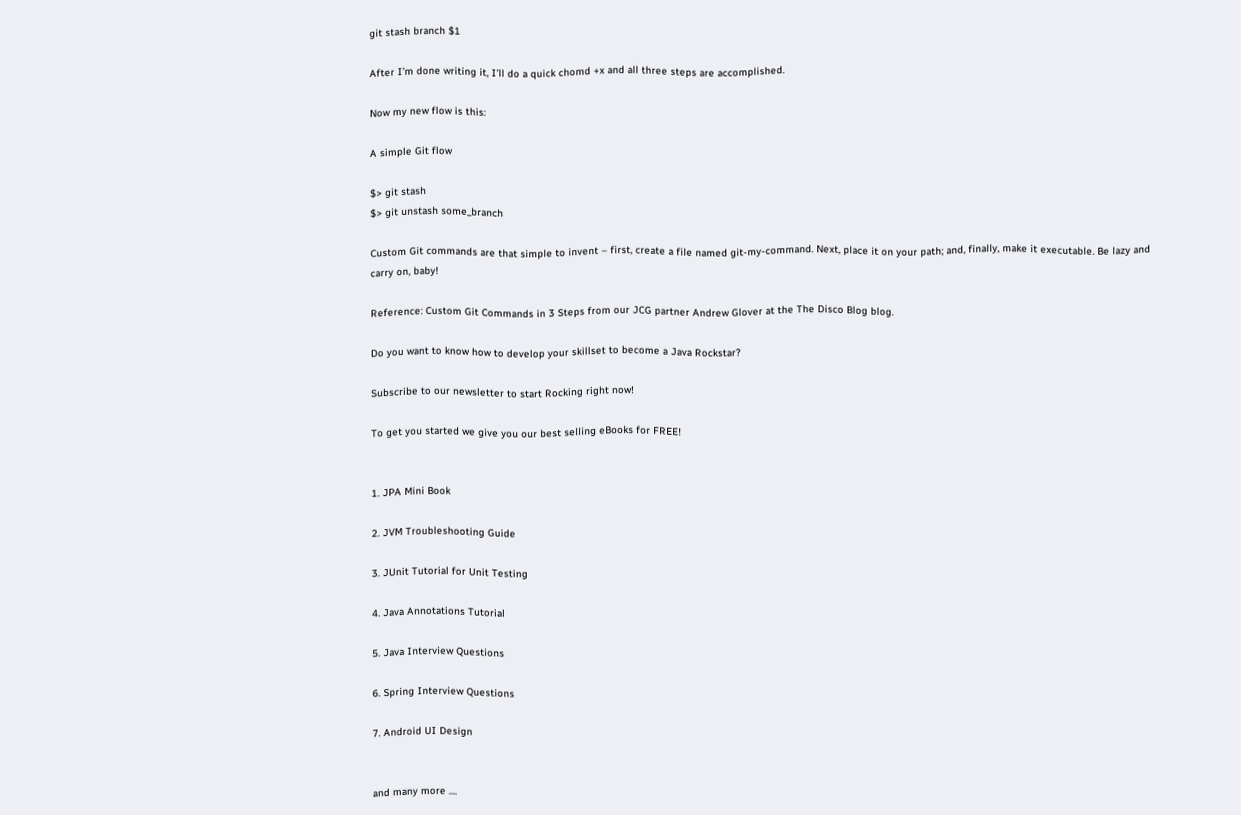git stash branch $1

After I’m done writing it, I’ll do a quick chomd +x and all three steps are accomplished.

Now my new flow is this:

A simple Git flow

$> git stash
$> git unstash some_branch

Custom Git commands are that simple to invent – first, create a file named git-my-command. Next, place it on your path; and, finally, make it executable. Be lazy and carry on, baby!

Reference: Custom Git Commands in 3 Steps from our JCG partner Andrew Glover at the The Disco Blog blog.

Do you want to know how to develop your skillset to become a Java Rockstar?

Subscribe to our newsletter to start Rocking right now!

To get you started we give you our best selling eBooks for FREE!


1. JPA Mini Book

2. JVM Troubleshooting Guide

3. JUnit Tutorial for Unit Testing

4. Java Annotations Tutorial

5. Java Interview Questions

6. Spring Interview Questions

7. Android UI Design


and many more ....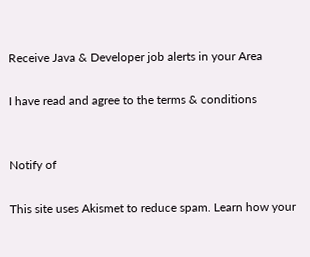Receive Java & Developer job alerts in your Area

I have read and agree to the terms & conditions


Notify of

This site uses Akismet to reduce spam. Learn how your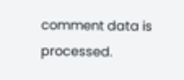comment data is processed.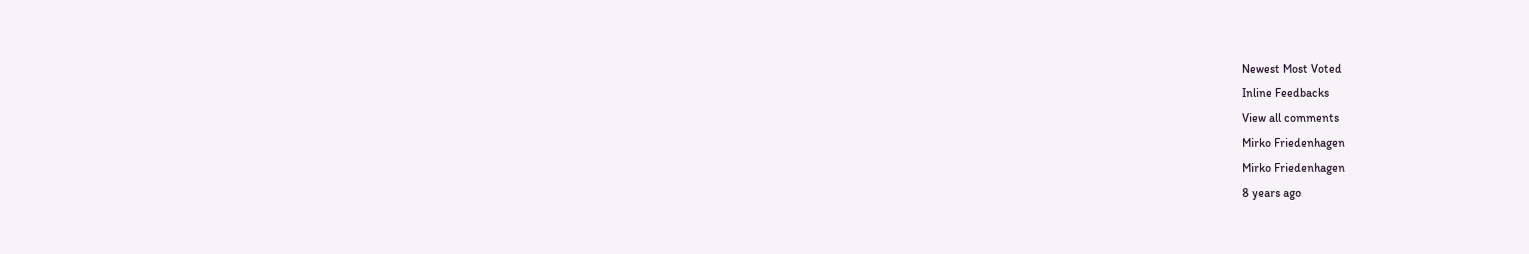Newest Most Voted
Inline Feedbacks
View all comments
Mirko Friedenhagen
Mirko Friedenhagen
8 years ago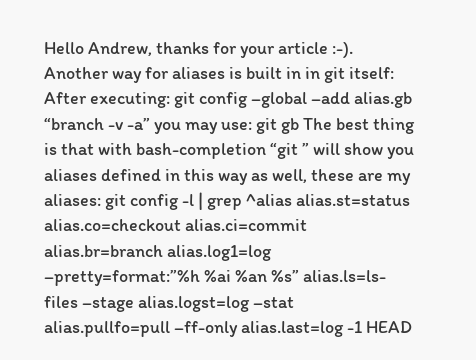Hello Andrew, thanks for your article :-). Another way for aliases is built in in git itself: After executing: git config –global –add alias.gb “branch -v -a” you may use: git gb The best thing is that with bash-completion “git ” will show you aliases defined in this way as well, these are my aliases: git config -l | grep ^alias alias.st=status alias.co=checkout alias.ci=commit alias.br=branch alias.log1=log –pretty=format:”%h %ai %an %s” alias.ls=ls-files –stage alias.logst=log –stat alias.pullfo=pull –ff-only alias.last=log -1 HEAD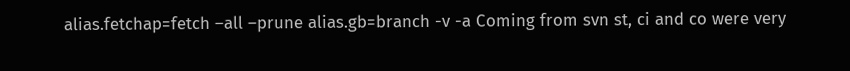alias.fetchap=fetch –all –prune alias.gb=branch -v -a Coming from svn st, ci and co were very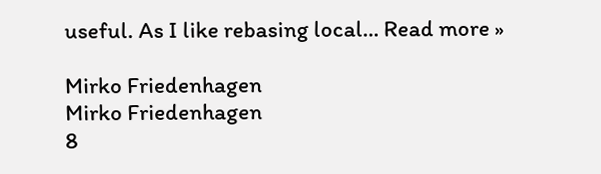useful. As I like rebasing local… Read more »

Mirko Friedenhagen
Mirko Friedenhagen
8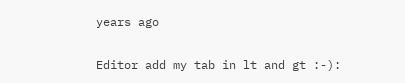years ago

Editor add my tab in lt and gt :-):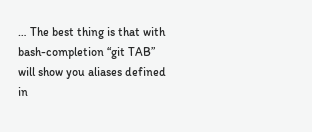… The best thing is that with bash-completion “git TAB” will show you aliases defined in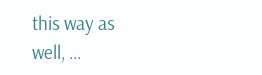this way as well, …